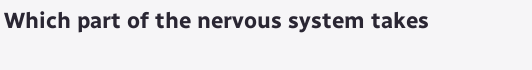Which part of the nervous system takes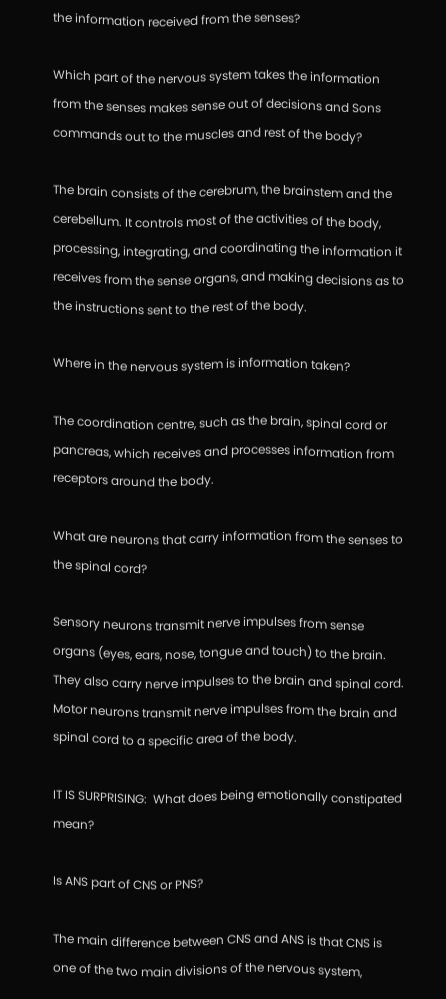the information received from the senses?

Which part of the nervous system takes the information from the senses makes sense out of decisions and Sons commands out to the muscles and rest of the body?

The brain consists of the cerebrum, the brainstem and the cerebellum. It controls most of the activities of the body, processing, integrating, and coordinating the information it receives from the sense organs, and making decisions as to the instructions sent to the rest of the body.

Where in the nervous system is information taken?

The coordination centre, such as the brain, spinal cord or pancreas, which receives and processes information from receptors around the body.

What are neurons that carry information from the senses to the spinal cord?

Sensory neurons transmit nerve impulses from sense organs (eyes, ears, nose, tongue and touch) to the brain. They also carry nerve impulses to the brain and spinal cord. Motor neurons transmit nerve impulses from the brain and spinal cord to a specific area of the body.

IT IS SURPRISING:  What does being emotionally constipated mean?

Is ANS part of CNS or PNS?

The main difference between CNS and ANS is that CNS is one of the two main divisions of the nervous system,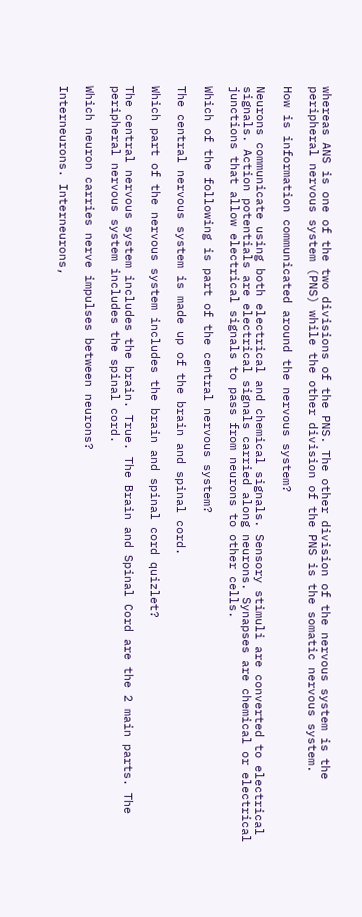whereas ANS is one of the two divisions of the PNS. The other division of the nervous system is the peripheral nervous system (PNS) while the other division of the PNS is the somatic nervous system.

How is information communicated around the nervous system?

Neurons communicate using both electrical and chemical signals. Sensory stimuli are converted to electrical signals. Action potentials are electrical signals carried along neurons. Synapses are chemical or electrical junctions that allow electrical signals to pass from neurons to other cells.

Which of the following is part of the central nervous system?

The central nervous system is made up of the brain and spinal cord.

Which part of the nervous system includes the brain and spinal cord quizlet?

The central nervous system includes the brain. True. The Brain and Spinal Cord are the 2 main parts. The peripheral nervous system includes the spinal cord.

Which neuron carries nerve impulses between neurons?

Interneurons. Interneurons,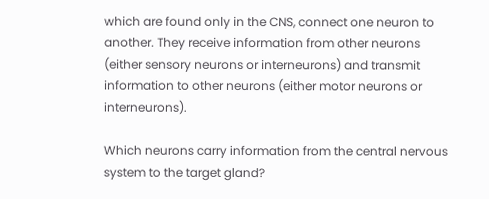which are found only in the CNS, connect one neuron to another. They receive information from other neurons (either sensory neurons or interneurons) and transmit information to other neurons (either motor neurons or interneurons).

Which neurons carry information from the central nervous system to the target gland?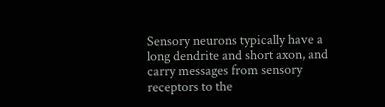Sensory neurons typically have a long dendrite and short axon, and carry messages from sensory receptors to the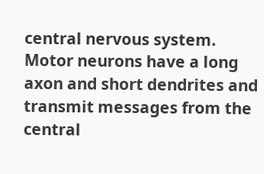central nervous system. Motor neurons have a long axon and short dendrites and transmit messages from the central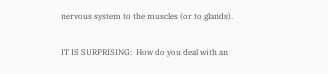nervous system to the muscles (or to glands).

IT IS SURPRISING:  How do you deal with an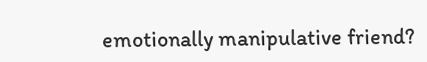emotionally manipulative friend?